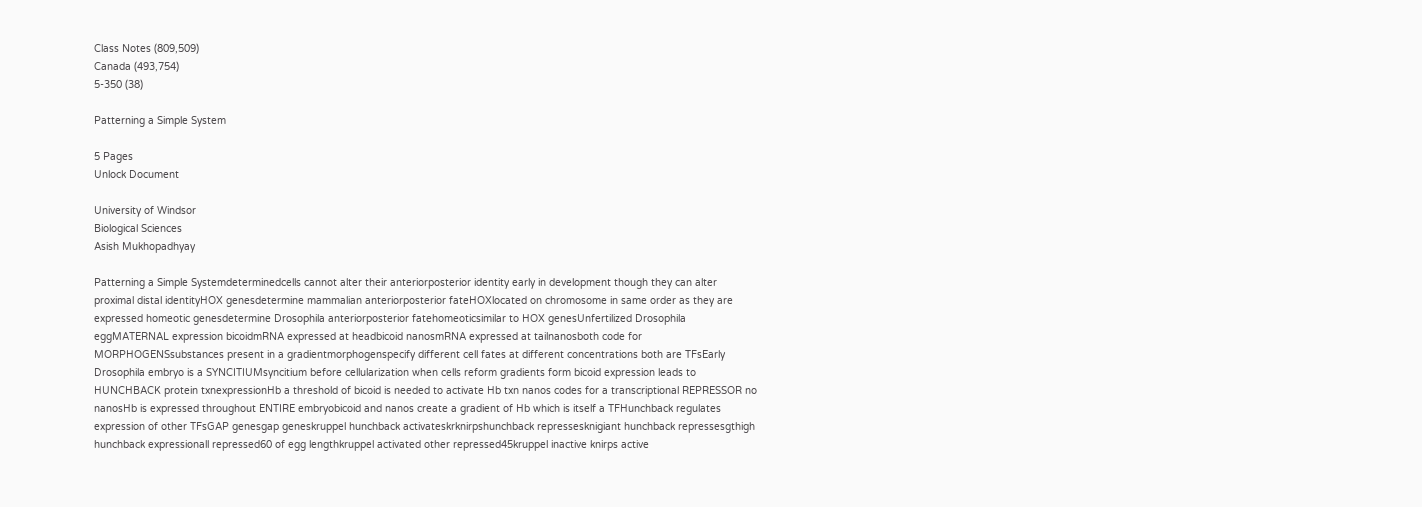Class Notes (809,509)
Canada (493,754)
5-350 (38)

Patterning a Simple System

5 Pages
Unlock Document

University of Windsor
Biological Sciences
Asish Mukhopadhyay

Patterning a Simple Systemdeterminedcells cannot alter their anteriorposterior identity early in development though they can alter proximal distal identityHOX genesdetermine mammalian anteriorposterior fateHOXlocated on chromosome in same order as they are expressed homeotic genesdetermine Drosophila anteriorposterior fatehomeoticsimilar to HOX genesUnfertilized Drosophila eggMATERNAL expression bicoidmRNA expressed at headbicoid nanosmRNA expressed at tailnanosboth code for MORPHOGENSsubstances present in a gradientmorphogenspecify different cell fates at different concentrations both are TFsEarly Drosophila embryo is a SYNCITIUMsyncitium before cellularization when cells reform gradients form bicoid expression leads to HUNCHBACK protein txnexpressionHb a threshold of bicoid is needed to activate Hb txn nanos codes for a transcriptional REPRESSOR no nanosHb is expressed throughout ENTIRE embryobicoid and nanos create a gradient of Hb which is itself a TFHunchback regulates expression of other TFsGAP genesgap geneskruppel hunchback activateskrknirpshunchback repressesknigiant hunchback repressesgthigh hunchback expressionall repressed60 of egg lengthkruppel activated other repressed45kruppel inactive knirps active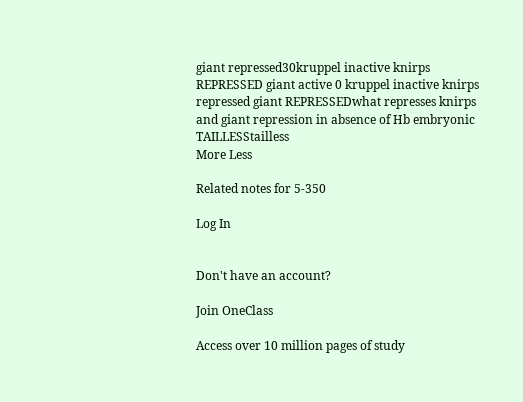giant repressed30kruppel inactive knirps REPRESSED giant active 0 kruppel inactive knirps repressed giant REPRESSEDwhat represses knirps and giant repression in absence of Hb embryonic TAILLESStailless
More Less

Related notes for 5-350

Log In


Don't have an account?

Join OneClass

Access over 10 million pages of study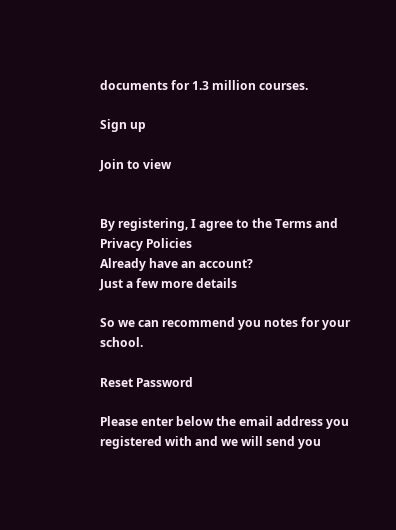documents for 1.3 million courses.

Sign up

Join to view


By registering, I agree to the Terms and Privacy Policies
Already have an account?
Just a few more details

So we can recommend you notes for your school.

Reset Password

Please enter below the email address you registered with and we will send you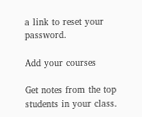a link to reset your password.

Add your courses

Get notes from the top students in your class.